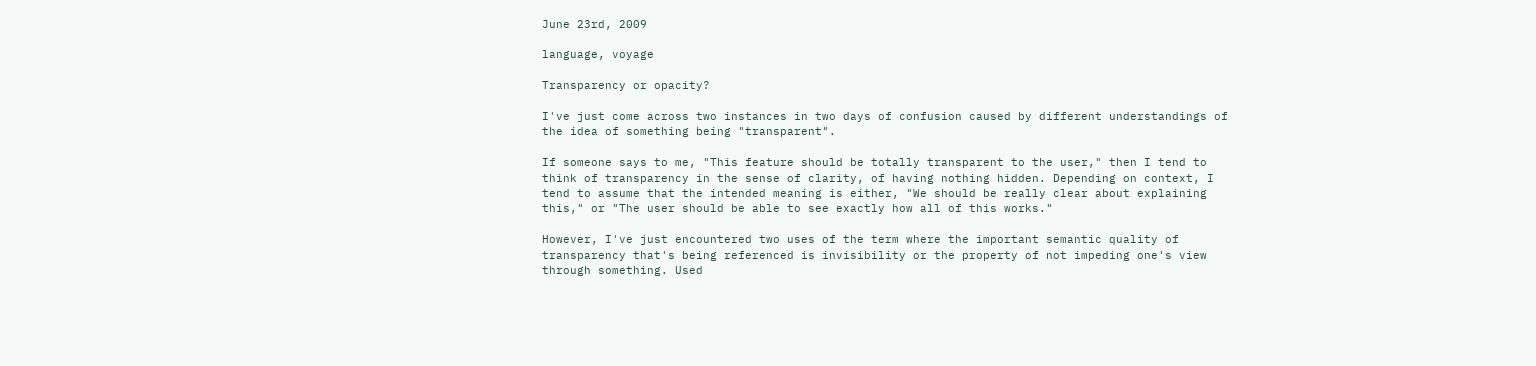June 23rd, 2009

language, voyage

Transparency or opacity?

I've just come across two instances in two days of confusion caused by different understandings of the idea of something being "transparent".

If someone says to me, "This feature should be totally transparent to the user," then I tend to think of transparency in the sense of clarity, of having nothing hidden. Depending on context, I tend to assume that the intended meaning is either, "We should be really clear about explaining this," or "The user should be able to see exactly how all of this works."

However, I've just encountered two uses of the term where the important semantic quality of transparency that's being referenced is invisibility or the property of not impeding one's view through something. Used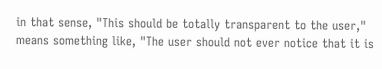in that sense, "This should be totally transparent to the user," means something like, "The user should not ever notice that it is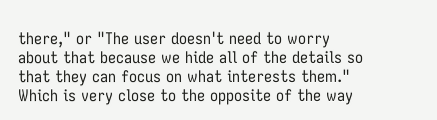there," or "The user doesn't need to worry about that because we hide all of the details so that they can focus on what interests them." Which is very close to the opposite of the way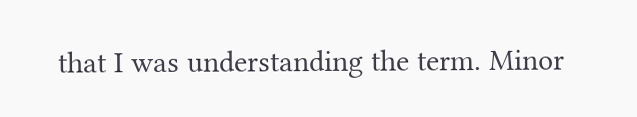that I was understanding the term. Minor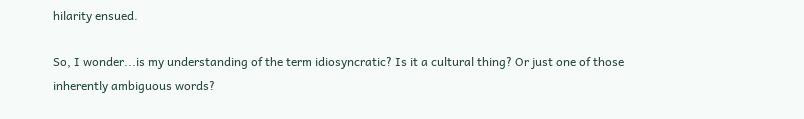hilarity ensued.

So, I wonder...is my understanding of the term idiosyncratic? Is it a cultural thing? Or just one of those inherently ambiguous words?